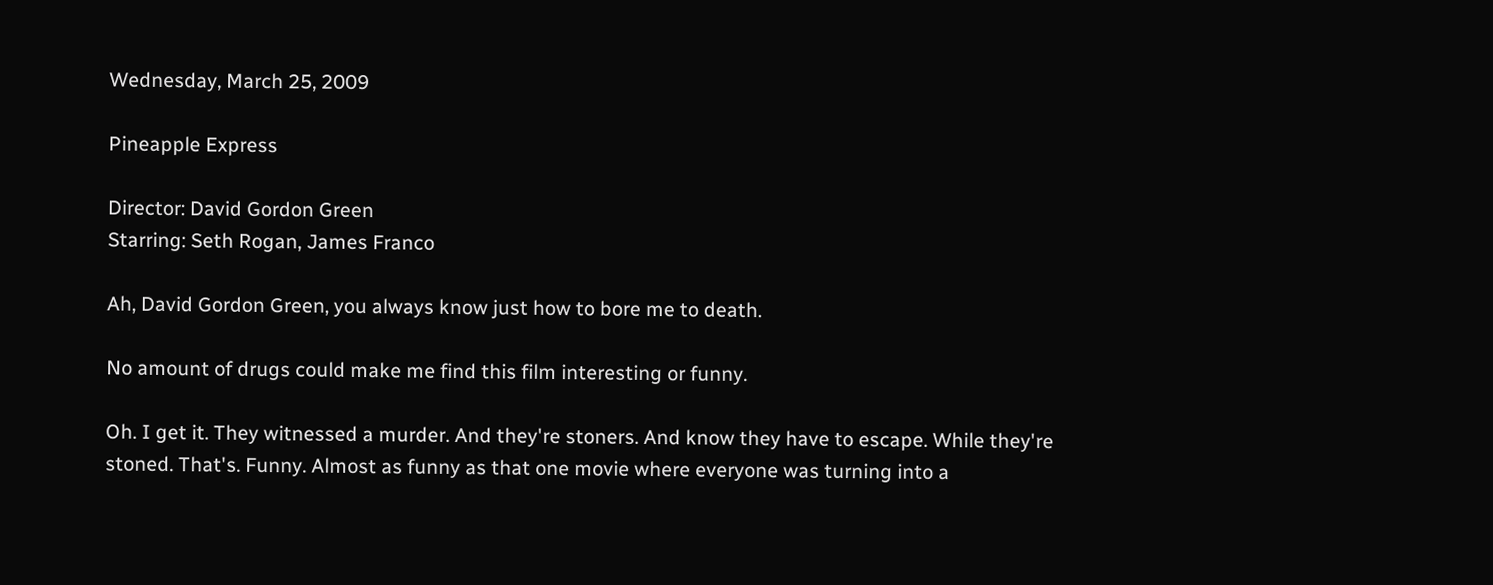Wednesday, March 25, 2009

Pineapple Express

Director: David Gordon Green
Starring: Seth Rogan, James Franco

Ah, David Gordon Green, you always know just how to bore me to death.

No amount of drugs could make me find this film interesting or funny.

Oh. I get it. They witnessed a murder. And they're stoners. And know they have to escape. While they're stoned. That's. Funny. Almost as funny as that one movie where everyone was turning into a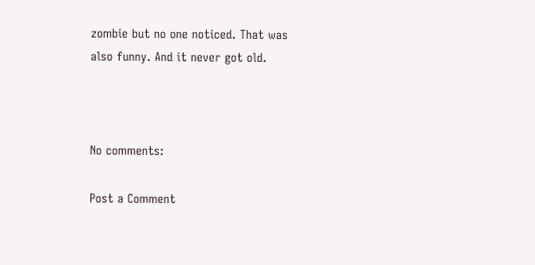zombie but no one noticed. That was also funny. And it never got old.



No comments:

Post a Comment